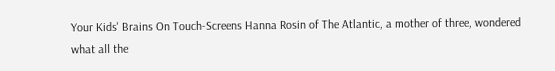Your Kids' Brains On Touch-Screens Hanna Rosin of The Atlantic, a mother of three, wondered what all the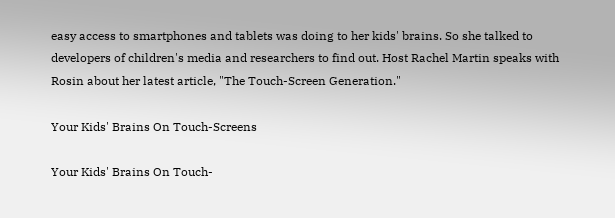easy access to smartphones and tablets was doing to her kids' brains. So she talked to developers of children's media and researchers to find out. Host Rachel Martin speaks with Rosin about her latest article, "The Touch-Screen Generation."

Your Kids' Brains On Touch-Screens

Your Kids' Brains On Touch-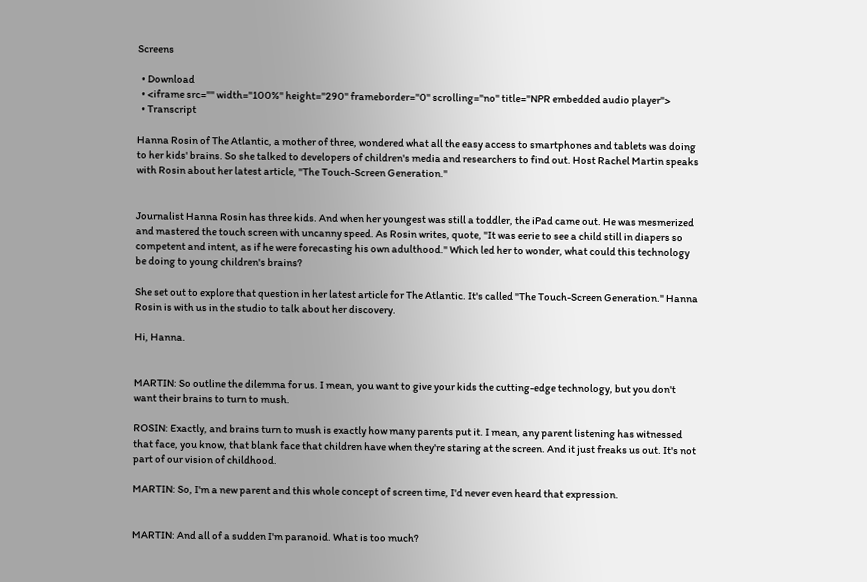Screens

  • Download
  • <iframe src="" width="100%" height="290" frameborder="0" scrolling="no" title="NPR embedded audio player">
  • Transcript

Hanna Rosin of The Atlantic, a mother of three, wondered what all the easy access to smartphones and tablets was doing to her kids' brains. So she talked to developers of children's media and researchers to find out. Host Rachel Martin speaks with Rosin about her latest article, "The Touch-Screen Generation."


Journalist Hanna Rosin has three kids. And when her youngest was still a toddler, the iPad came out. He was mesmerized and mastered the touch screen with uncanny speed. As Rosin writes, quote, "It was eerie to see a child still in diapers so competent and intent, as if he were forecasting his own adulthood." Which led her to wonder, what could this technology be doing to young children's brains?

She set out to explore that question in her latest article for The Atlantic. It's called "The Touch-Screen Generation." Hanna Rosin is with us in the studio to talk about her discovery.

Hi, Hanna.


MARTIN: So outline the dilemma for us. I mean, you want to give your kids the cutting-edge technology, but you don't want their brains to turn to mush.

ROSIN: Exactly, and brains turn to mush is exactly how many parents put it. I mean, any parent listening has witnessed that face, you know, that blank face that children have when they're staring at the screen. And it just freaks us out. It's not part of our vision of childhood.

MARTIN: So, I'm a new parent and this whole concept of screen time, I'd never even heard that expression.


MARTIN: And all of a sudden I'm paranoid. What is too much?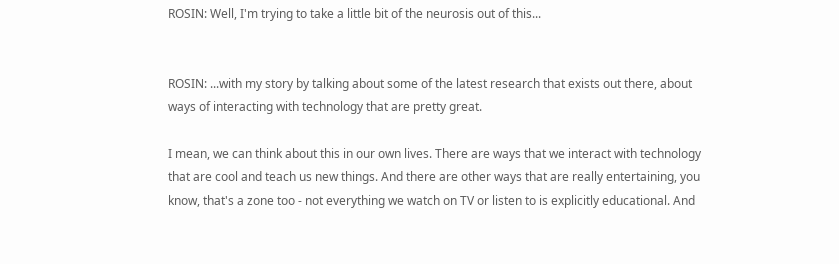ROSIN: Well, I'm trying to take a little bit of the neurosis out of this...


ROSIN: ...with my story by talking about some of the latest research that exists out there, about ways of interacting with technology that are pretty great.

I mean, we can think about this in our own lives. There are ways that we interact with technology that are cool and teach us new things. And there are other ways that are really entertaining, you know, that's a zone too - not everything we watch on TV or listen to is explicitly educational. And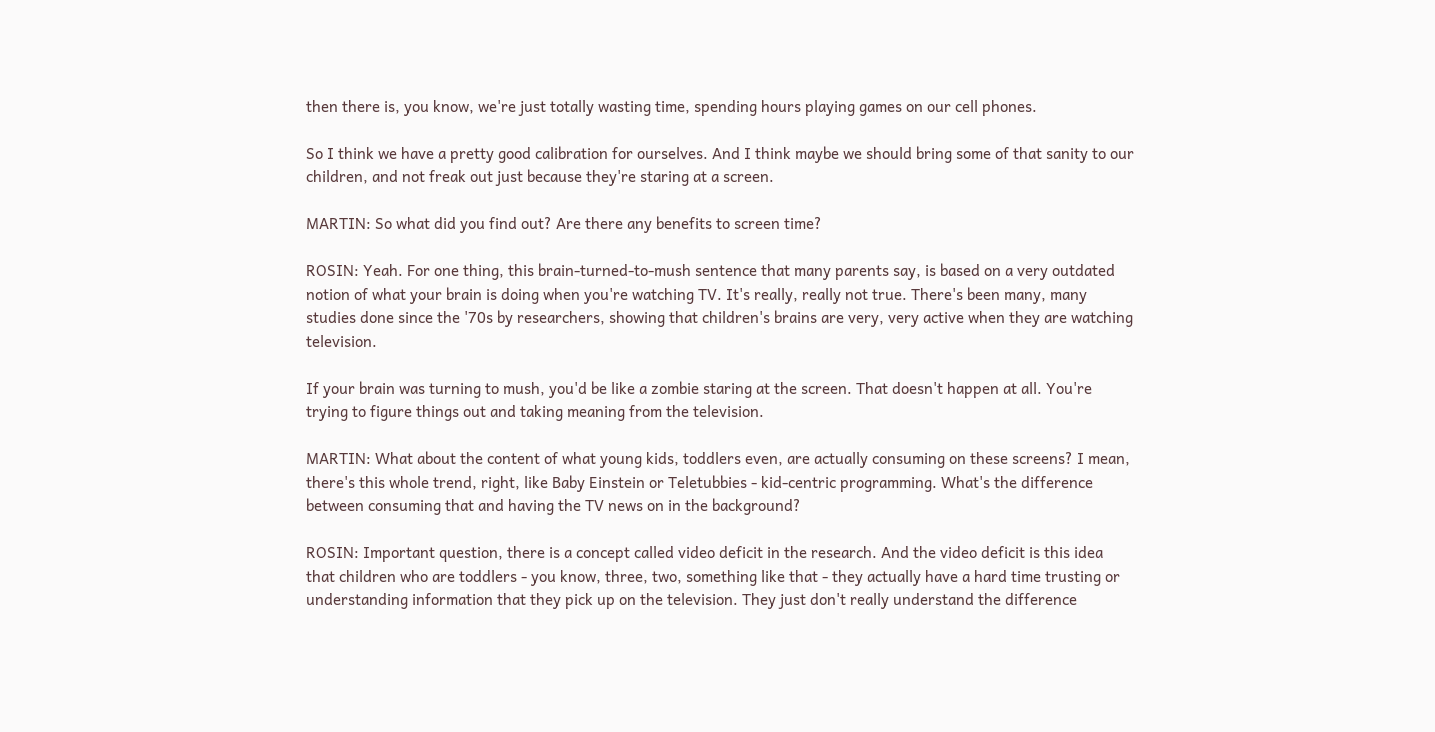then there is, you know, we're just totally wasting time, spending hours playing games on our cell phones.

So I think we have a pretty good calibration for ourselves. And I think maybe we should bring some of that sanity to our children, and not freak out just because they're staring at a screen.

MARTIN: So what did you find out? Are there any benefits to screen time?

ROSIN: Yeah. For one thing, this brain-turned-to-mush sentence that many parents say, is based on a very outdated notion of what your brain is doing when you're watching TV. It's really, really not true. There's been many, many studies done since the '70s by researchers, showing that children's brains are very, very active when they are watching television.

If your brain was turning to mush, you'd be like a zombie staring at the screen. That doesn't happen at all. You're trying to figure things out and taking meaning from the television.

MARTIN: What about the content of what young kids, toddlers even, are actually consuming on these screens? I mean, there's this whole trend, right, like Baby Einstein or Teletubbies - kid-centric programming. What's the difference between consuming that and having the TV news on in the background?

ROSIN: Important question, there is a concept called video deficit in the research. And the video deficit is this idea that children who are toddlers - you know, three, two, something like that - they actually have a hard time trusting or understanding information that they pick up on the television. They just don't really understand the difference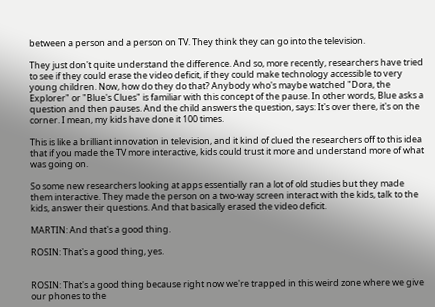between a person and a person on TV. They think they can go into the television.

They just don't quite understand the difference. And so, more recently, researchers have tried to see if they could erase the video deficit, if they could make technology accessible to very young children. Now, how do they do that? Anybody who's maybe watched "Dora, the Explorer" or "Blue's Clues" is familiar with this concept of the pause. In other words, Blue asks a question and then pauses. And the child answers the question, says: It's over there, it's on the corner. I mean, my kids have done it 100 times.

This is like a brilliant innovation in television, and it kind of clued the researchers off to this idea that if you made the TV more interactive, kids could trust it more and understand more of what was going on.

So some new researchers looking at apps essentially ran a lot of old studies but they made them interactive. They made the person on a two-way screen interact with the kids, talk to the kids, answer their questions. And that basically erased the video deficit.

MARTIN: And that's a good thing.

ROSIN: That's a good thing, yes.


ROSIN: That's a good thing because right now we're trapped in this weird zone where we give our phones to the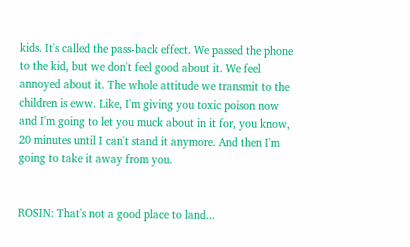kids. It's called the pass-back effect. We passed the phone to the kid, but we don't feel good about it. We feel annoyed about it. The whole attitude we transmit to the children is eww. Like, I'm giving you toxic poison now and I'm going to let you muck about in it for, you know, 20 minutes until I can't stand it anymore. And then I'm going to take it away from you.


ROSIN: That's not a good place to land...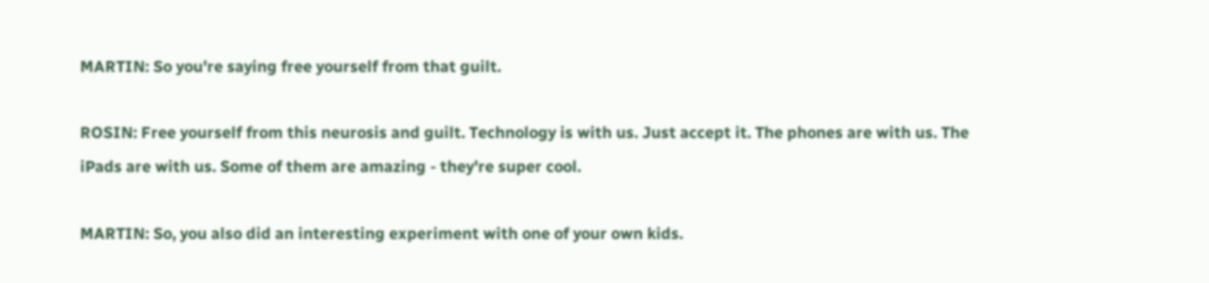MARTIN: So you're saying free yourself from that guilt.

ROSIN: Free yourself from this neurosis and guilt. Technology is with us. Just accept it. The phones are with us. The iPads are with us. Some of them are amazing - they're super cool.

MARTIN: So, you also did an interesting experiment with one of your own kids.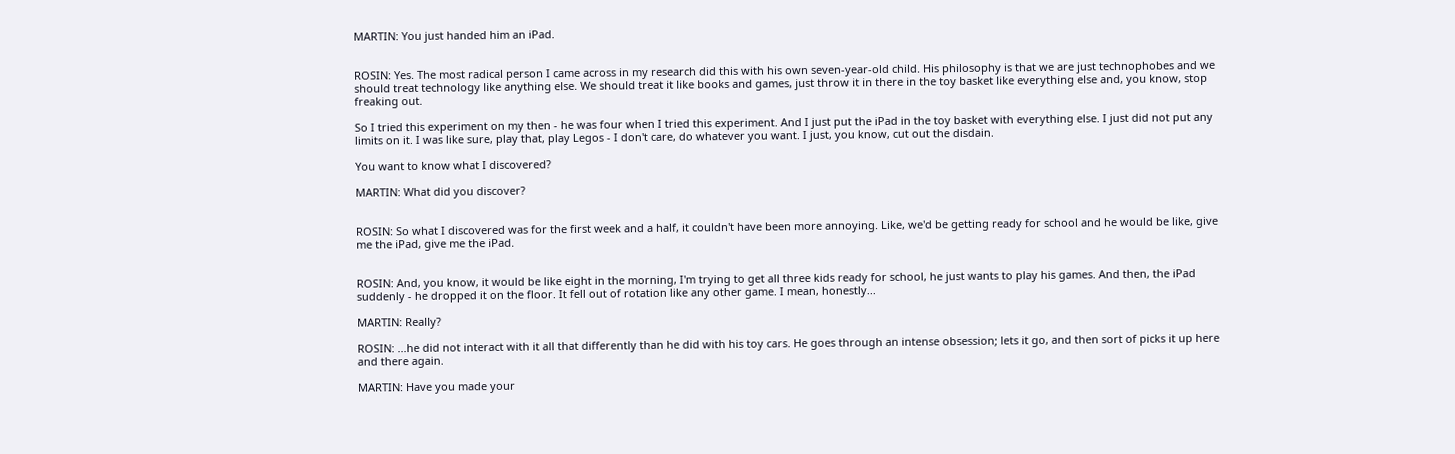MARTIN: You just handed him an iPad.


ROSIN: Yes. The most radical person I came across in my research did this with his own seven-year-old child. His philosophy is that we are just technophobes and we should treat technology like anything else. We should treat it like books and games, just throw it in there in the toy basket like everything else and, you know, stop freaking out.

So I tried this experiment on my then - he was four when I tried this experiment. And I just put the iPad in the toy basket with everything else. I just did not put any limits on it. I was like sure, play that, play Legos - I don't care, do whatever you want. I just, you know, cut out the disdain.

You want to know what I discovered?

MARTIN: What did you discover?


ROSIN: So what I discovered was for the first week and a half, it couldn't have been more annoying. Like, we'd be getting ready for school and he would be like, give me the iPad, give me the iPad.


ROSIN: And, you know, it would be like eight in the morning, I'm trying to get all three kids ready for school, he just wants to play his games. And then, the iPad suddenly - he dropped it on the floor. It fell out of rotation like any other game. I mean, honestly...

MARTIN: Really?

ROSIN: ...he did not interact with it all that differently than he did with his toy cars. He goes through an intense obsession; lets it go, and then sort of picks it up here and there again.

MARTIN: Have you made your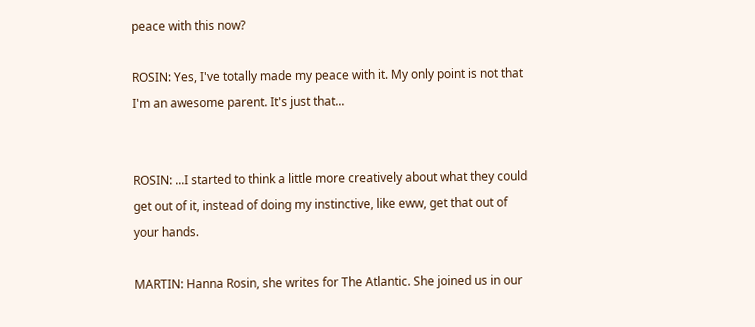peace with this now?

ROSIN: Yes, I've totally made my peace with it. My only point is not that I'm an awesome parent. It's just that...


ROSIN: ...I started to think a little more creatively about what they could get out of it, instead of doing my instinctive, like eww, get that out of your hands.

MARTIN: Hanna Rosin, she writes for The Atlantic. She joined us in our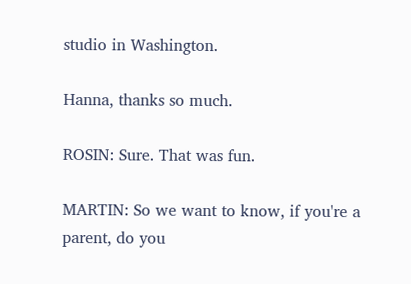studio in Washington.

Hanna, thanks so much.

ROSIN: Sure. That was fun.

MARTIN: So we want to know, if you're a parent, do you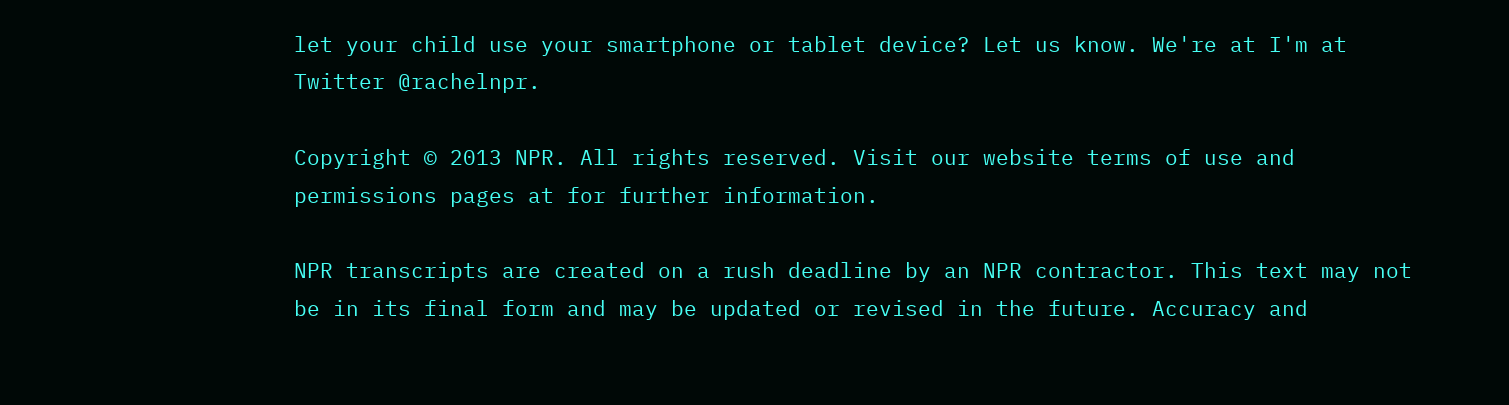let your child use your smartphone or tablet device? Let us know. We're at I'm at Twitter @rachelnpr.

Copyright © 2013 NPR. All rights reserved. Visit our website terms of use and permissions pages at for further information.

NPR transcripts are created on a rush deadline by an NPR contractor. This text may not be in its final form and may be updated or revised in the future. Accuracy and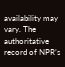availability may vary. The authoritative record of NPR’s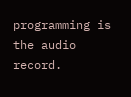programming is the audio record.